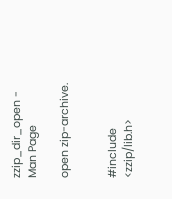zzip_dir_open - Man Page

open zip-archive.


#include <zzip/lib.h>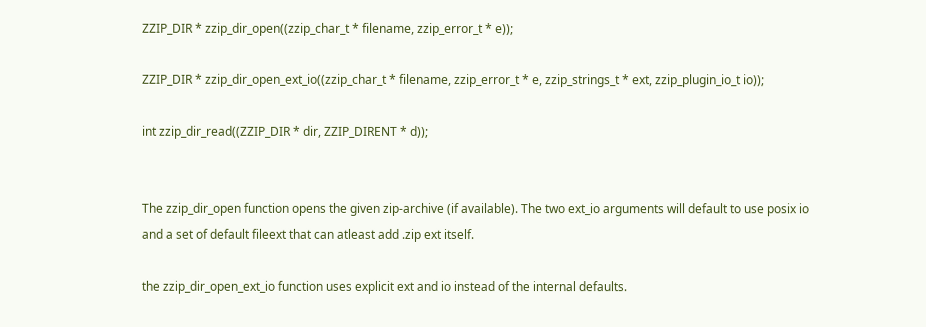ZZIP_DIR * zzip_dir_open((zzip_char_t * filename, zzip_error_t * e));

ZZIP_DIR * zzip_dir_open_ext_io((zzip_char_t * filename, zzip_error_t * e, zzip_strings_t * ext, zzip_plugin_io_t io));

int zzip_dir_read((ZZIP_DIR * dir, ZZIP_DIRENT * d));


The zzip_dir_open function opens the given zip-archive (if available). The two ext_io arguments will default to use posix io and a set of default fileext that can atleast add .zip ext itself.

the zzip_dir_open_ext_io function uses explicit ext and io instead of the internal defaults.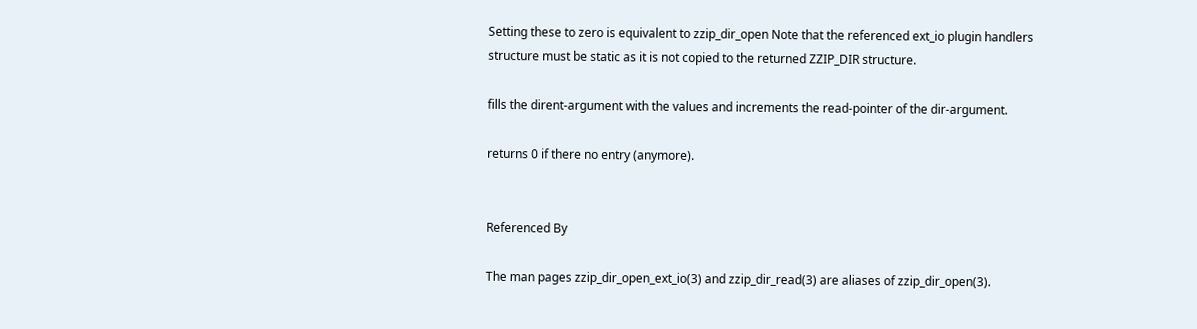Setting these to zero is equivalent to zzip_dir_open Note that the referenced ext_io plugin handlers structure must be static as it is not copied to the returned ZZIP_DIR structure.

fills the dirent-argument with the values and increments the read-pointer of the dir-argument.

returns 0 if there no entry (anymore).


Referenced By

The man pages zzip_dir_open_ext_io(3) and zzip_dir_read(3) are aliases of zzip_dir_open(3).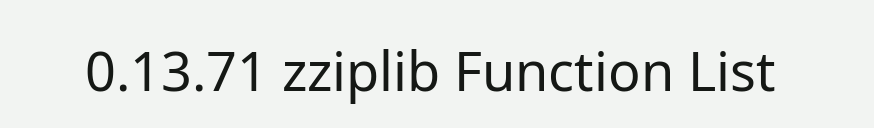0.13.71 zziplib Function List